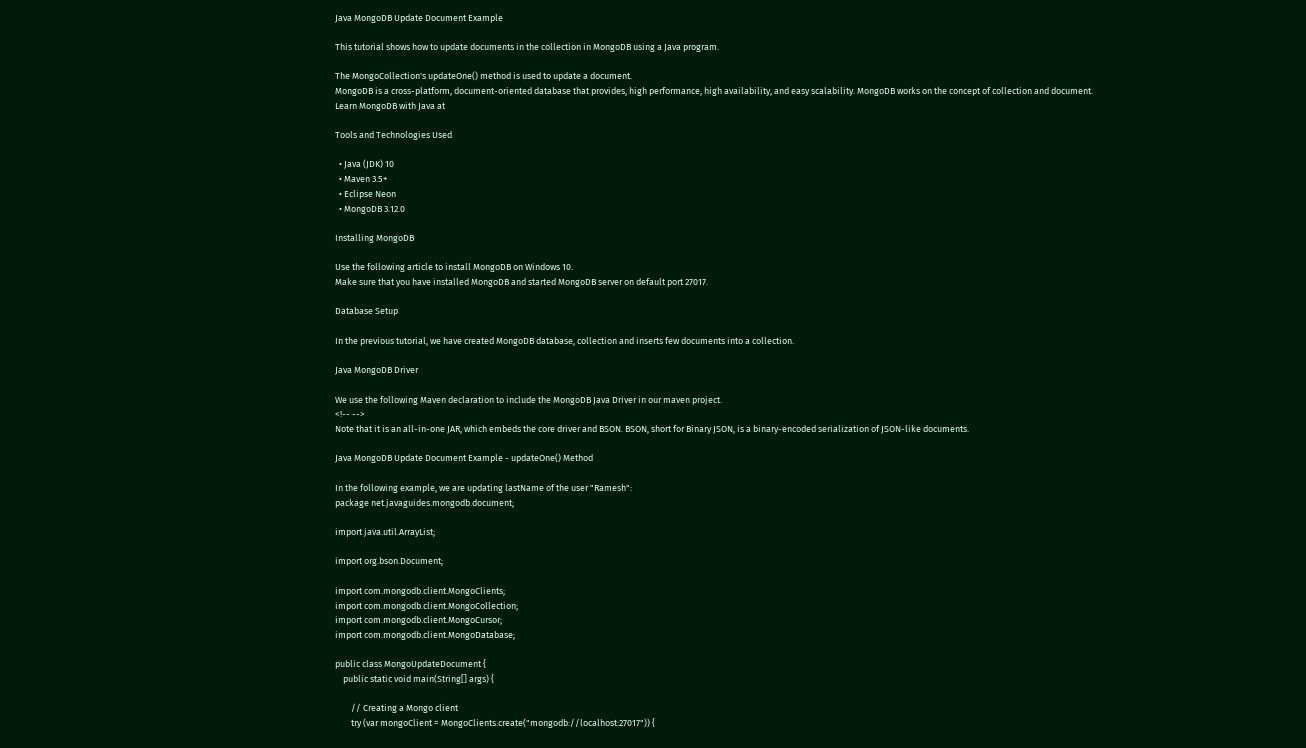Java MongoDB Update Document Example

This tutorial shows how to update documents in the collection in MongoDB using a Java program.

The MongoCollection's updateOne() method is used to update a document.
MongoDB is a cross-platform, document-oriented database that provides, high performance, high availability, and easy scalability. MongoDB works on the concept of collection and document.
Learn MongoDB with Java at

Tools and Technologies Used

  • Java (JDK) 10
  • Maven 3.5+
  • Eclipse Neon
  • MongoDB 3.12.0

Installing MongoDB

Use the following article to install MongoDB on Windows 10.
Make sure that you have installed MongoDB and started MongoDB server on default port 27017.

Database Setup

In the previous tutorial, we have created MongoDB database, collection and inserts few documents into a collection.

Java MongoDB Driver

We use the following Maven declaration to include the MongoDB Java Driver in our maven project.
<!-- -->
Note that it is an all-in-one JAR, which embeds the core driver and BSON. BSON, short for Binary JSON, is a binary-encoded serialization of JSON-like documents.

Java MongoDB Update Document Example - updateOne() Method

In the following example, we are updating lastName of the user "Ramesh":
package net.javaguides.mongodb.document;

import java.util.ArrayList;

import org.bson.Document;

import com.mongodb.client.MongoClients;
import com.mongodb.client.MongoCollection;
import com.mongodb.client.MongoCursor;
import com.mongodb.client.MongoDatabase;

public class MongoUpdateDocument {
    public static void main(String[] args) {

        // Creating a Mongo client
        try (var mongoClient = MongoClients.create("mongodb://localhost:27017")) {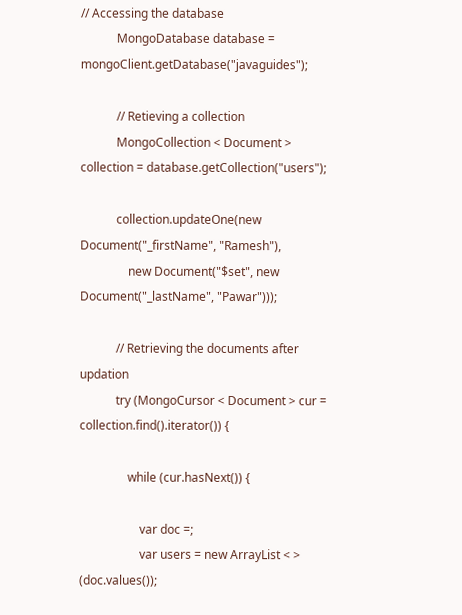// Accessing the database
            MongoDatabase database = mongoClient.getDatabase("javaguides");

            // Retieving a collection
            MongoCollection < Document > collection = database.getCollection("users");

            collection.updateOne(new Document("_firstName", "Ramesh"),
                new Document("$set", new Document("_lastName", "Pawar")));

            // Retrieving the documents after updation
            try (MongoCursor < Document > cur = collection.find().iterator()) {

                while (cur.hasNext()) {

                    var doc =;
                    var users = new ArrayList < > (doc.values());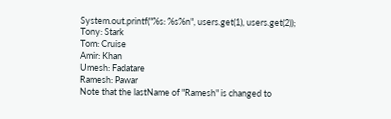System.out.printf("%s: %s%n", users.get(1), users.get(2));
Tony: Stark
Tom: Cruise
Amir: Khan
Umesh: Fadatare
Ramesh: Pawar
Note that the lastName of "Ramesh" is changed to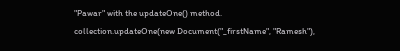"Pawar" with the updateOne() method.
collection.updateOne(new Document("_firstName", "Ramesh"),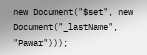new Document("$set", new Document("_lastName", "Pawar")));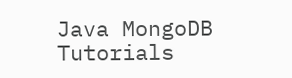Java MongoDB Tutorials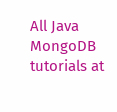All Java MongoDB tutorials at